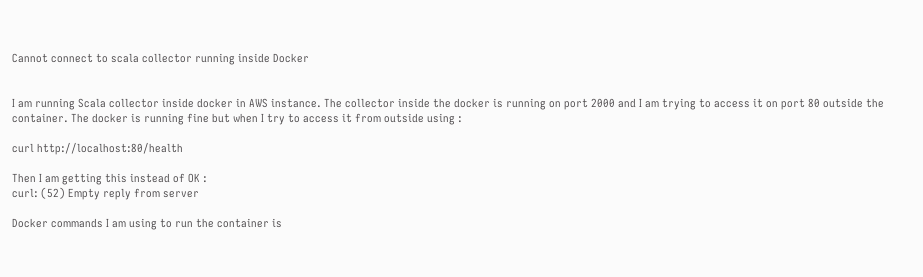Cannot connect to scala collector running inside Docker


I am running Scala collector inside docker in AWS instance. The collector inside the docker is running on port 2000 and I am trying to access it on port 80 outside the container. The docker is running fine but when I try to access it from outside using :

curl http://localhost:80/health

Then I am getting this instead of OK :
curl: (52) Empty reply from server

Docker commands I am using to run the container is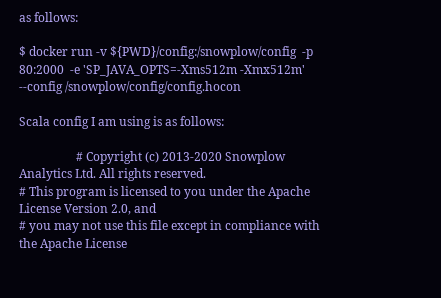as follows:

$ docker run -v ${PWD}/config:/snowplow/config  -p 80:2000  -e 'SP_JAVA_OPTS=-Xms512m -Xmx512m'  --config /snowplow/config/config.hocon

Scala config I am using is as follows:

                   # Copyright (c) 2013-2020 Snowplow Analytics Ltd. All rights reserved.
# This program is licensed to you under the Apache License Version 2.0, and
# you may not use this file except in compliance with the Apache License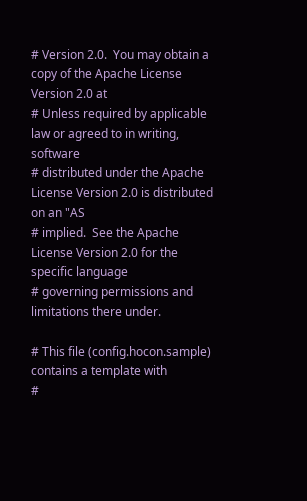# Version 2.0.  You may obtain a copy of the Apache License Version 2.0 at
# Unless required by applicable law or agreed to in writing, software
# distributed under the Apache License Version 2.0 is distributed on an "AS
# implied.  See the Apache License Version 2.0 for the specific language
# governing permissions and limitations there under.

# This file (config.hocon.sample) contains a template with
#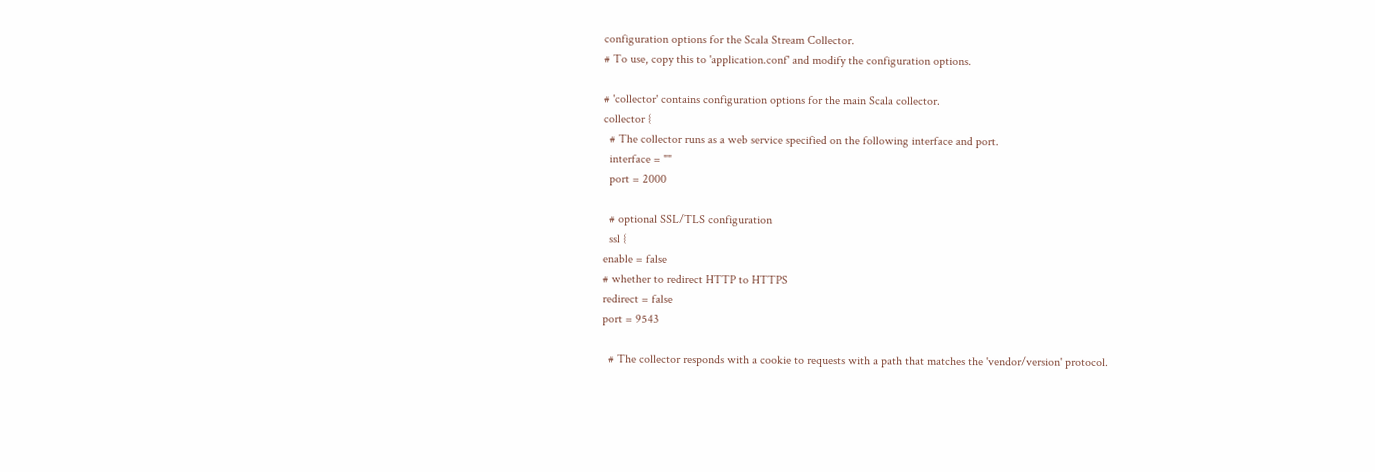configuration options for the Scala Stream Collector.
# To use, copy this to 'application.conf' and modify the configuration options.

# 'collector' contains configuration options for the main Scala collector.
collector {
  # The collector runs as a web service specified on the following interface and port.
  interface = ""
  port = 2000

  # optional SSL/TLS configuration
  ssl {
enable = false
# whether to redirect HTTP to HTTPS
redirect = false
port = 9543

  # The collector responds with a cookie to requests with a path that matches the 'vendor/version' protocol.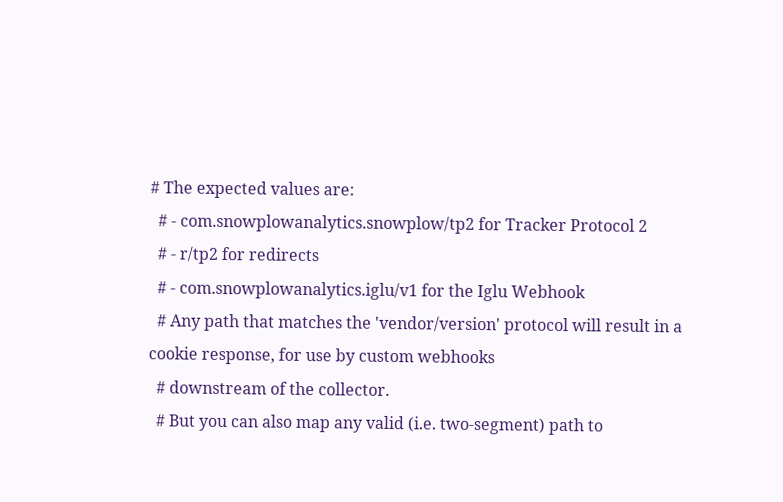# The expected values are:
  # - com.snowplowanalytics.snowplow/tp2 for Tracker Protocol 2
  # - r/tp2 for redirects
  # - com.snowplowanalytics.iglu/v1 for the Iglu Webhook
  # Any path that matches the 'vendor/version' protocol will result in a cookie response, for use by custom webhooks
  # downstream of the collector.
  # But you can also map any valid (i.e. two-segment) path to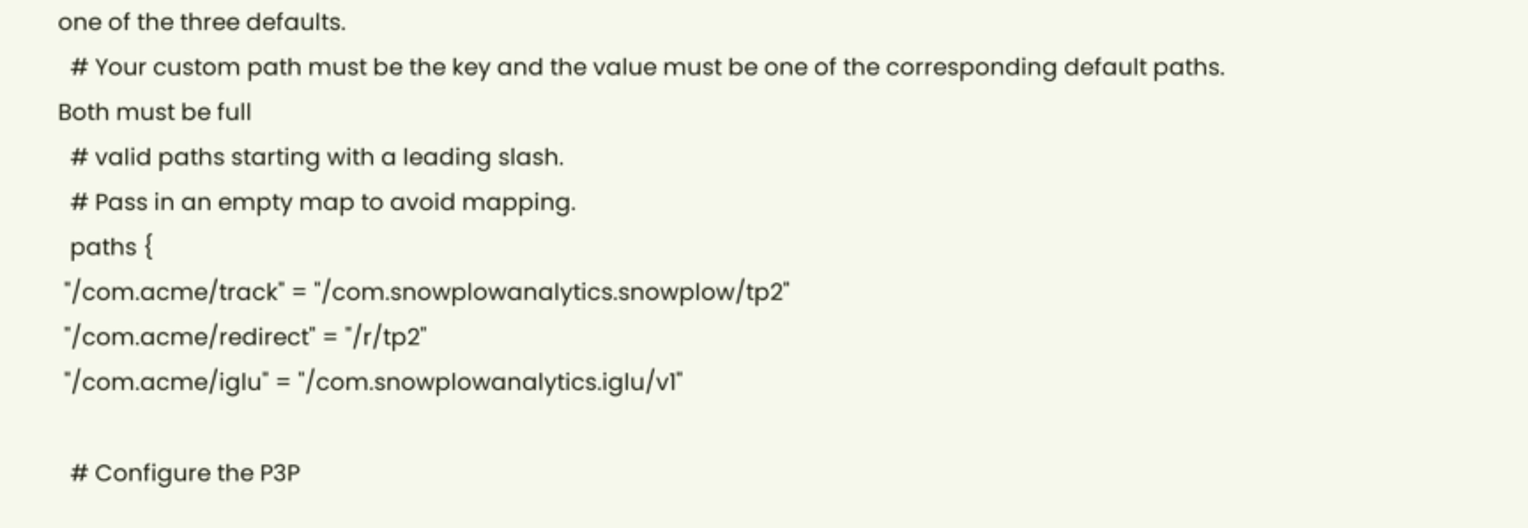one of the three defaults.
  # Your custom path must be the key and the value must be one of the corresponding default paths. Both must be full
  # valid paths starting with a leading slash.
  # Pass in an empty map to avoid mapping.
  paths {
 "/com.acme/track" = "/com.snowplowanalytics.snowplow/tp2"
 "/com.acme/redirect" = "/r/tp2"
 "/com.acme/iglu" = "/com.snowplowanalytics.iglu/v1"

  # Configure the P3P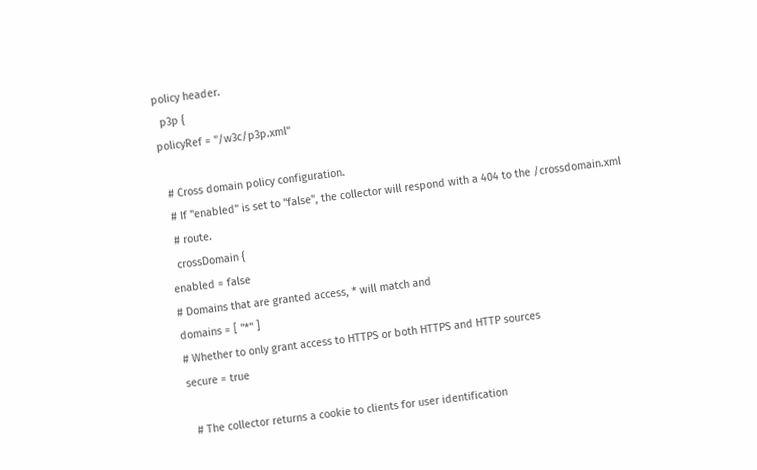policy header.
  p3p {
policyRef = "/w3c/p3p.xml"

  # Cross domain policy configuration.
  # If "enabled" is set to "false", the collector will respond with a 404 to the /crossdomain.xml
  # route.
  crossDomain {
enabled = false
# Domains that are granted access, * will match and
domains = [ "*" ]
# Whether to only grant access to HTTPS or both HTTPS and HTTP sources
secure = true

  # The collector returns a cookie to clients for user identification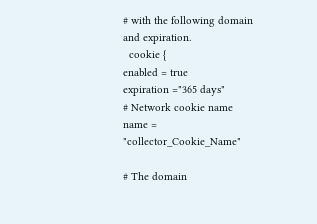# with the following domain and expiration.
  cookie {
enabled = true
expiration ="365 days"
# Network cookie name
name = "collector_Cookie_Name"

# The domain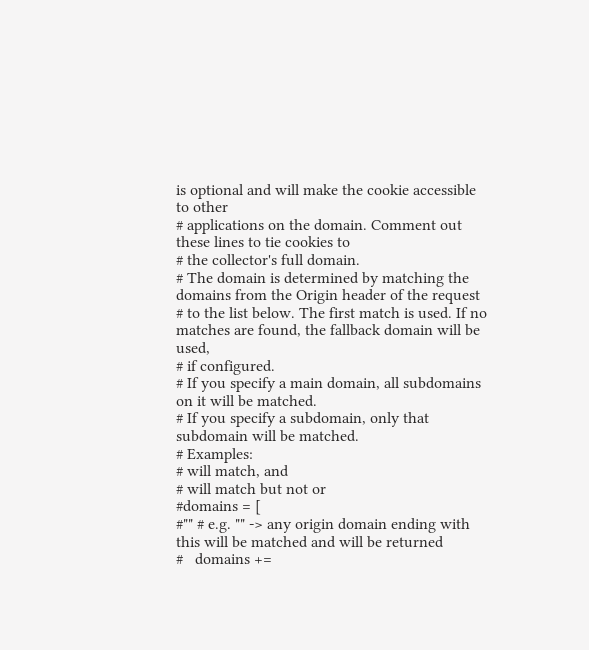is optional and will make the cookie accessible to other
# applications on the domain. Comment out these lines to tie cookies to
# the collector's full domain.
# The domain is determined by matching the domains from the Origin header of the request
# to the list below. The first match is used. If no matches are found, the fallback domain will be used,
# if configured.
# If you specify a main domain, all subdomains on it will be matched.
# If you specify a subdomain, only that subdomain will be matched.
# Examples:
# will match, and
# will match but not or
#domains = [
#"" # e.g. "" -> any origin domain ending with this will be matched and will be returned
#   domains +=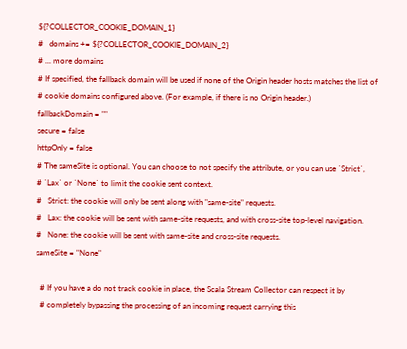${?COLLECTOR_COOKIE_DOMAIN_1}
#   domains += ${?COLLECTOR_COOKIE_DOMAIN_2}
# ... more domains
# If specified, the fallback domain will be used if none of the Origin header hosts matches the list of
# cookie domains configured above. (For example, if there is no Origin header.)
fallbackDomain = ""
secure = false
httpOnly = false
# The sameSite is optional. You can choose to not specify the attribute, or you can use `Strict`,
# `Lax` or `None` to limit the cookie sent context.
#   Strict: the cookie will only be sent along with "same-site" requests.
#   Lax: the cookie will be sent with same-site requests, and with cross-site top-level navigation.
#   None: the cookie will be sent with same-site and cross-site requests.
sameSite = "None"

  # If you have a do not track cookie in place, the Scala Stream Collector can respect it by
  # completely bypassing the processing of an incoming request carrying this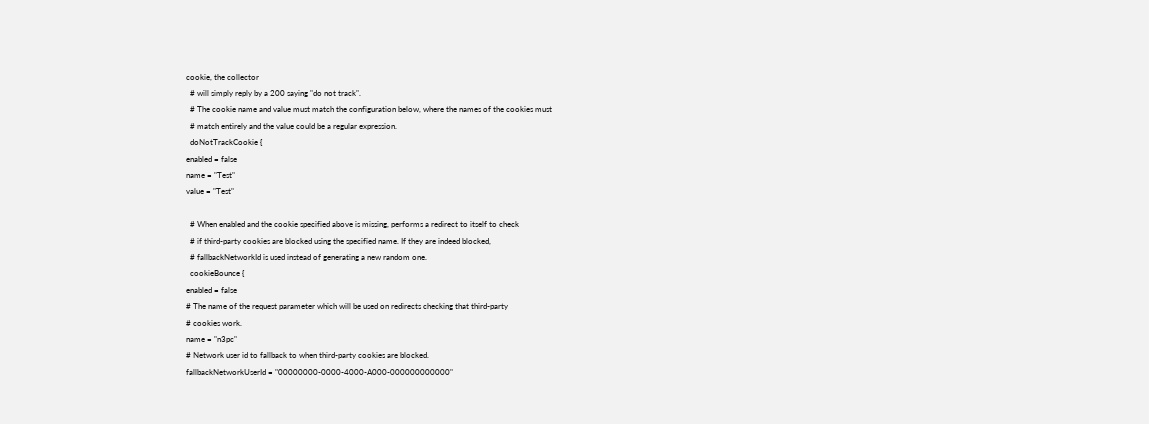cookie, the collector
  # will simply reply by a 200 saying "do not track".
  # The cookie name and value must match the configuration below, where the names of the cookies must
  # match entirely and the value could be a regular expression.
  doNotTrackCookie {
enabled = false
name = "Test"
value = "Test"

  # When enabled and the cookie specified above is missing, performs a redirect to itself to check
  # if third-party cookies are blocked using the specified name. If they are indeed blocked,
  # fallbackNetworkId is used instead of generating a new random one.
  cookieBounce {
enabled = false
# The name of the request parameter which will be used on redirects checking that third-party
# cookies work.
name = "n3pc"
# Network user id to fallback to when third-party cookies are blocked.
fallbackNetworkUserId = "00000000-0000-4000-A000-000000000000"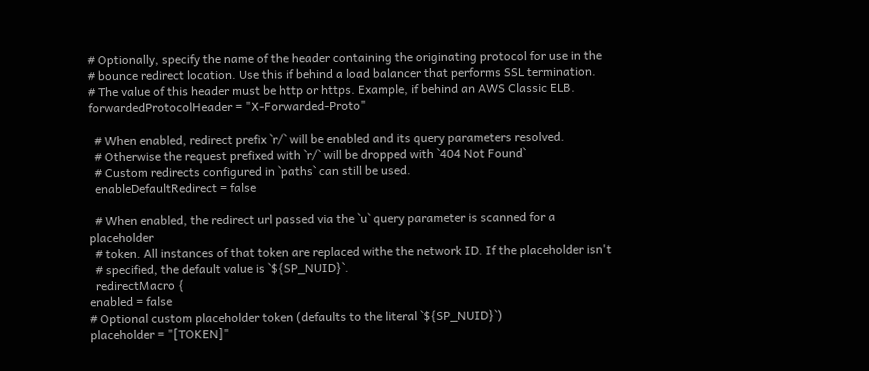# Optionally, specify the name of the header containing the originating protocol for use in the
# bounce redirect location. Use this if behind a load balancer that performs SSL termination.
# The value of this header must be http or https. Example, if behind an AWS Classic ELB.
forwardedProtocolHeader = "X-Forwarded-Proto"

  # When enabled, redirect prefix `r/` will be enabled and its query parameters resolved.
  # Otherwise the request prefixed with `r/` will be dropped with `404 Not Found`
  # Custom redirects configured in `paths` can still be used.
  enableDefaultRedirect = false

  # When enabled, the redirect url passed via the `u` query parameter is scanned for a placeholder
  # token. All instances of that token are replaced withe the network ID. If the placeholder isn't
  # specified, the default value is `${SP_NUID}`.
  redirectMacro {
enabled = false
# Optional custom placeholder token (defaults to the literal `${SP_NUID}`)
placeholder = "[TOKEN]"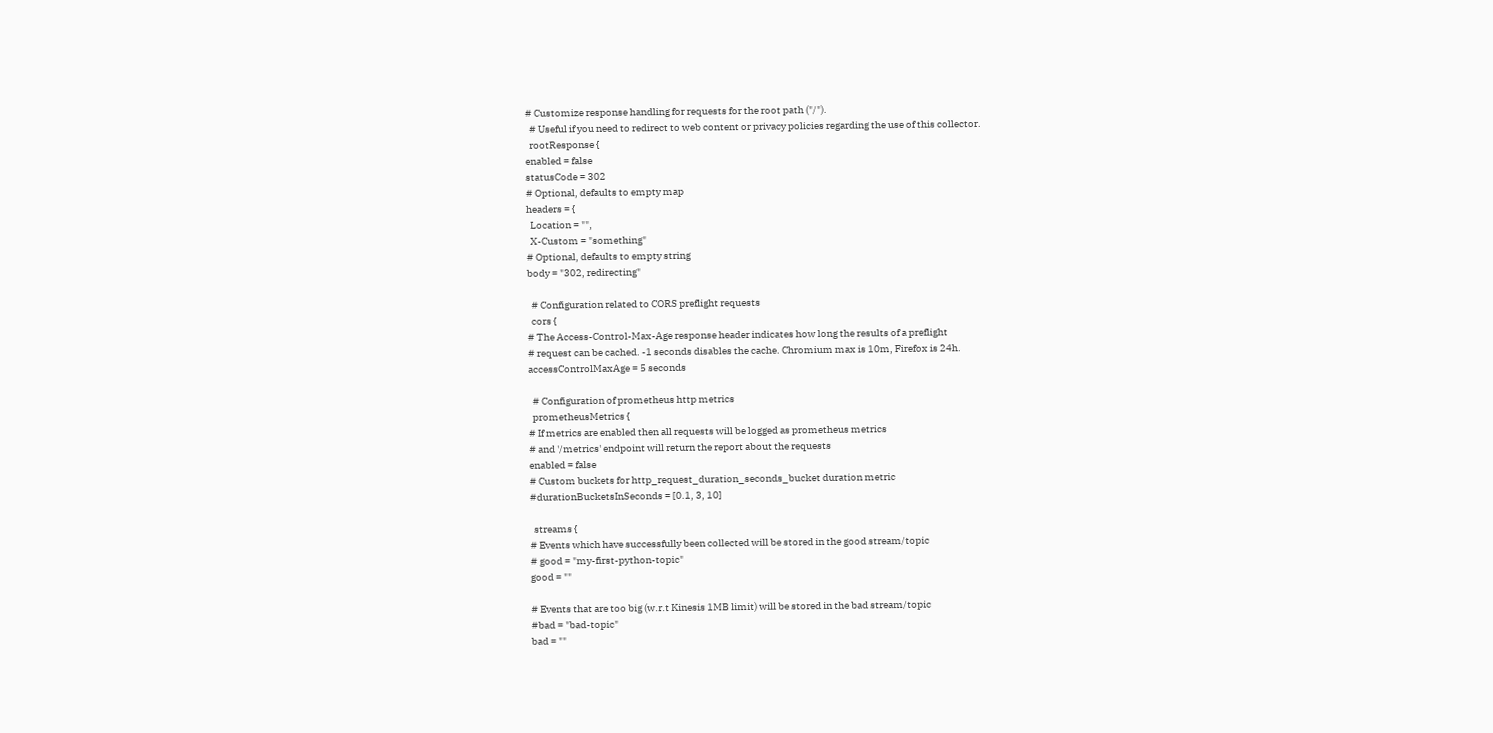# Customize response handling for requests for the root path ("/").
  # Useful if you need to redirect to web content or privacy policies regarding the use of this collector.
  rootResponse {
enabled = false
statusCode = 302
# Optional, defaults to empty map
headers = {
  Location = "",
  X-Custom = "something"
# Optional, defaults to empty string
body = "302, redirecting"

  # Configuration related to CORS preflight requests
  cors {
# The Access-Control-Max-Age response header indicates how long the results of a preflight
# request can be cached. -1 seconds disables the cache. Chromium max is 10m, Firefox is 24h.
accessControlMaxAge = 5 seconds

  # Configuration of prometheus http metrics
  prometheusMetrics {
# If metrics are enabled then all requests will be logged as prometheus metrics
# and '/metrics' endpoint will return the report about the requests
enabled = false
# Custom buckets for http_request_duration_seconds_bucket duration metric
#durationBucketsInSeconds = [0.1, 3, 10]

  streams {
# Events which have successfully been collected will be stored in the good stream/topic
# good = "my-first-python-topic"
good = ""

# Events that are too big (w.r.t Kinesis 1MB limit) will be stored in the bad stream/topic
#bad = "bad-topic"
bad = ""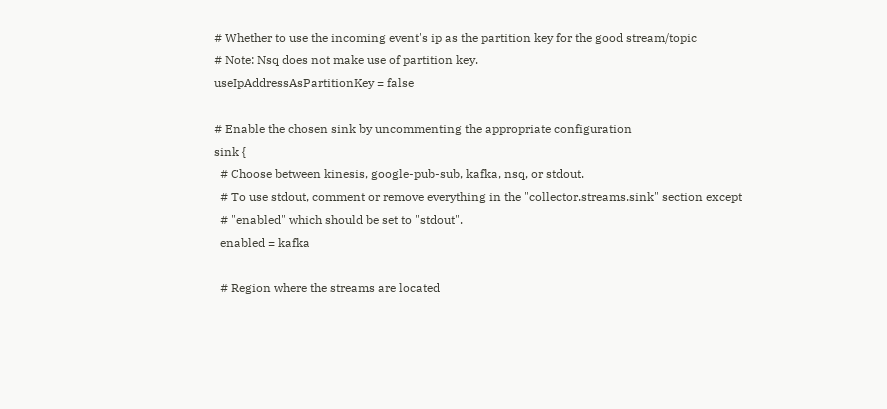# Whether to use the incoming event's ip as the partition key for the good stream/topic
# Note: Nsq does not make use of partition key.
useIpAddressAsPartitionKey = false

# Enable the chosen sink by uncommenting the appropriate configuration
sink {
  # Choose between kinesis, google-pub-sub, kafka, nsq, or stdout.
  # To use stdout, comment or remove everything in the "collector.streams.sink" section except
  # "enabled" which should be set to "stdout".
  enabled = kafka

  # Region where the streams are located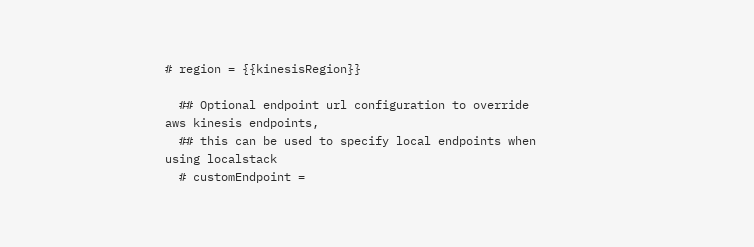# region = {{kinesisRegion}}

  ## Optional endpoint url configuration to override aws kinesis endpoints,
  ## this can be used to specify local endpoints when using localstack
  # customEndpoint =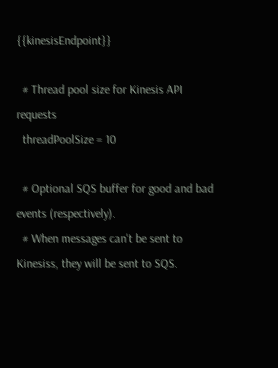{{kinesisEndpoint}}

  # Thread pool size for Kinesis API requests
  threadPoolSize = 10

  # Optional SQS buffer for good and bad events (respectively).
  # When messages can't be sent to Kinesiss, they will be sent to SQS.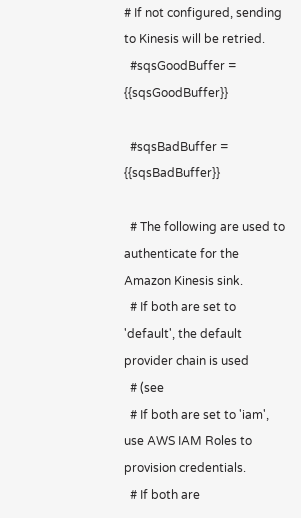# If not configured, sending to Kinesis will be retried.
  #sqsGoodBuffer = {{sqsGoodBuffer}}

  #sqsBadBuffer = {{sqsBadBuffer}}

  # The following are used to authenticate for the Amazon Kinesis sink.
  # If both are set to 'default', the default provider chain is used
  # (see
  # If both are set to 'iam', use AWS IAM Roles to provision credentials.
  # If both are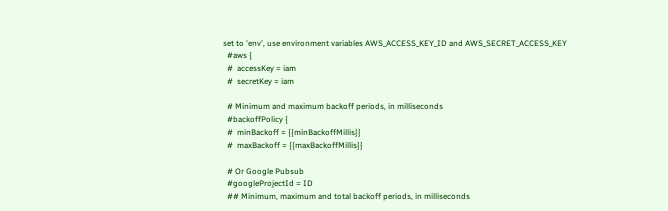set to 'env', use environment variables AWS_ACCESS_KEY_ID and AWS_SECRET_ACCESS_KEY
  #aws {
  #  accessKey = iam
  #  secretKey = iam

  # Minimum and maximum backoff periods, in milliseconds
  #backoffPolicy {
  #  minBackoff = {{minBackoffMillis}}
  #  maxBackoff = {{maxBackoffMillis}}

  # Or Google Pubsub
  #googleProjectId = ID
  ## Minimum, maximum and total backoff periods, in milliseconds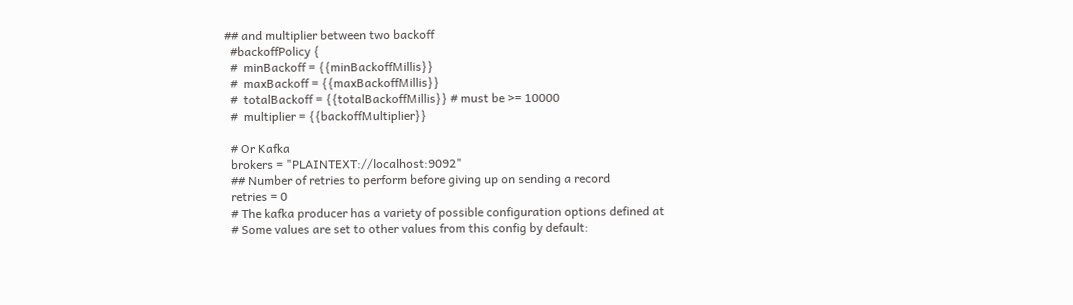## and multiplier between two backoff
  #backoffPolicy {
  #  minBackoff = {{minBackoffMillis}}
  #  maxBackoff = {{maxBackoffMillis}}
  #  totalBackoff = {{totalBackoffMillis}} # must be >= 10000
  #  multiplier = {{backoffMultiplier}}

  # Or Kafka
  brokers = "PLAINTEXT://localhost:9092"
  ## Number of retries to perform before giving up on sending a record
  retries = 0
  # The kafka producer has a variety of possible configuration options defined at
  # Some values are set to other values from this config by default: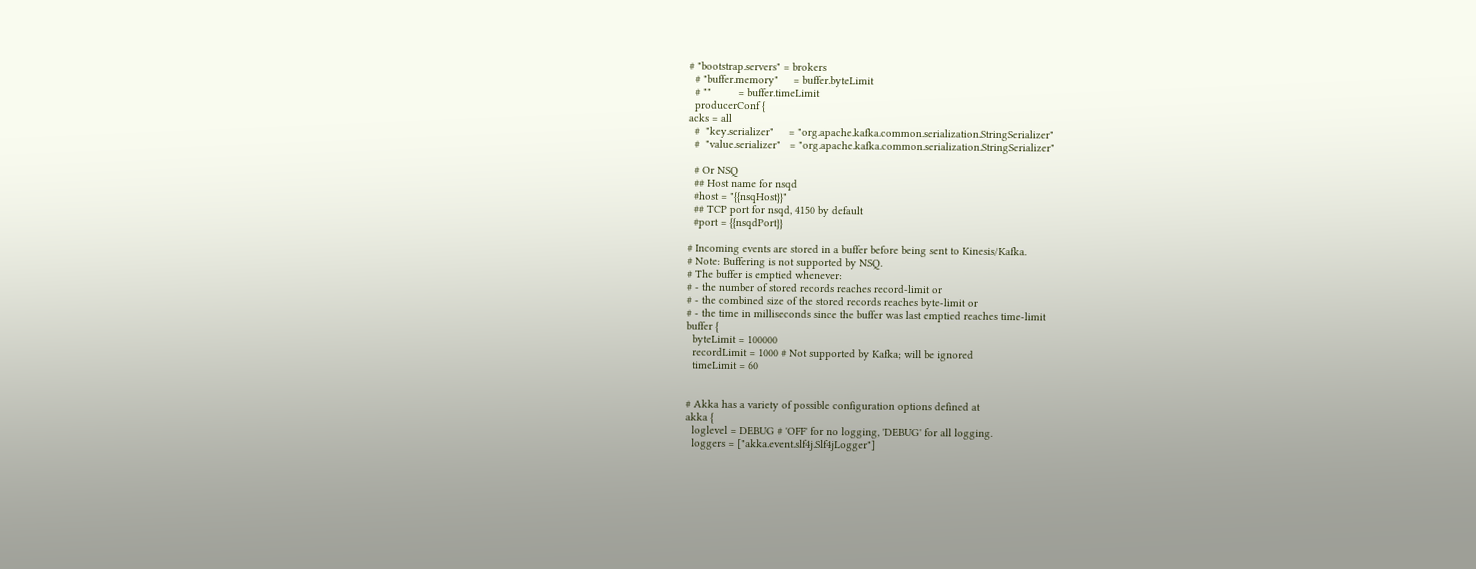# "bootstrap.servers" = brokers
  # "buffer.memory"     = buffer.byteLimit
  # ""         = buffer.timeLimit
  producerConf {
acks = all
  #  "key.serializer"     = "org.apache.kafka.common.serialization.StringSerializer"
  #  "value.serializer"   = "org.apache.kafka.common.serialization.StringSerializer"

  # Or NSQ
  ## Host name for nsqd
  #host = "{{nsqHost}}"
  ## TCP port for nsqd, 4150 by default
  #port = {{nsqdPort}}

# Incoming events are stored in a buffer before being sent to Kinesis/Kafka.
# Note: Buffering is not supported by NSQ.
# The buffer is emptied whenever:
# - the number of stored records reaches record-limit or
# - the combined size of the stored records reaches byte-limit or
# - the time in milliseconds since the buffer was last emptied reaches time-limit
buffer {
  byteLimit = 100000
  recordLimit = 1000 # Not supported by Kafka; will be ignored
  timeLimit = 60


# Akka has a variety of possible configuration options defined at
akka {
  loglevel = DEBUG # 'OFF' for no logging, 'DEBUG' for all logging.
  loggers = ["akka.event.slf4j.Slf4jLogger"]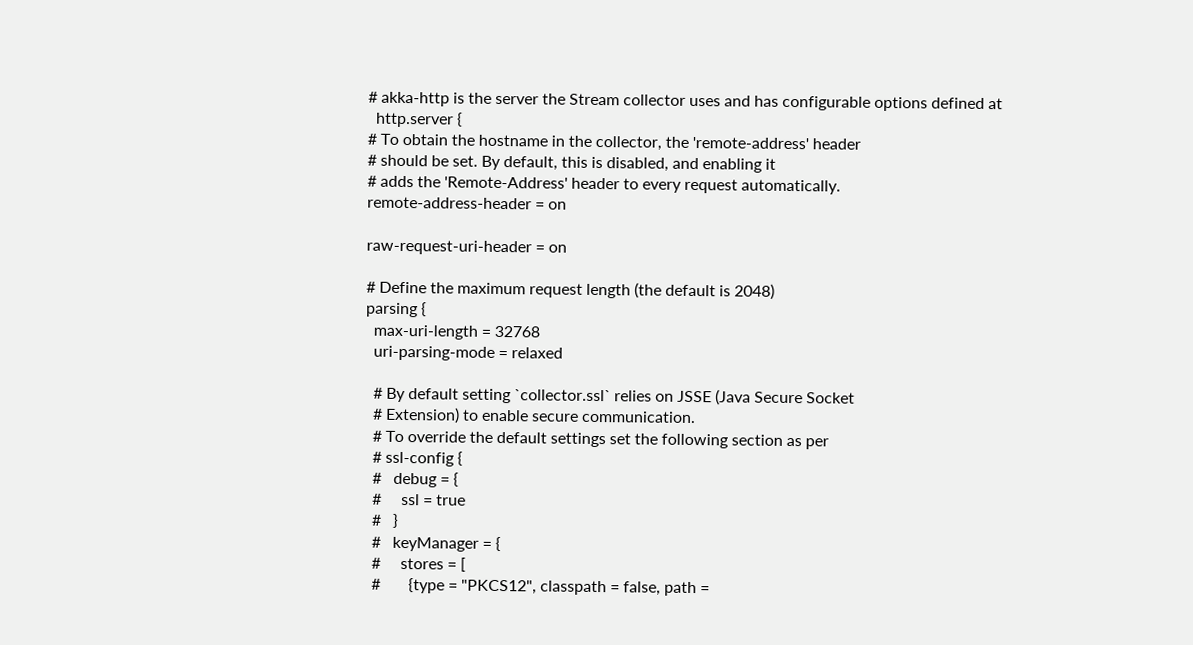# akka-http is the server the Stream collector uses and has configurable options defined at
  http.server {
# To obtain the hostname in the collector, the 'remote-address' header
# should be set. By default, this is disabled, and enabling it
# adds the 'Remote-Address' header to every request automatically.
remote-address-header = on

raw-request-uri-header = on

# Define the maximum request length (the default is 2048)
parsing {
  max-uri-length = 32768
  uri-parsing-mode = relaxed

  # By default setting `collector.ssl` relies on JSSE (Java Secure Socket
  # Extension) to enable secure communication.
  # To override the default settings set the following section as per
  # ssl-config {
  #   debug = {
  #     ssl = true
  #   }
  #   keyManager = {
  #     stores = [
  #       {type = "PKCS12", classpath = false, path =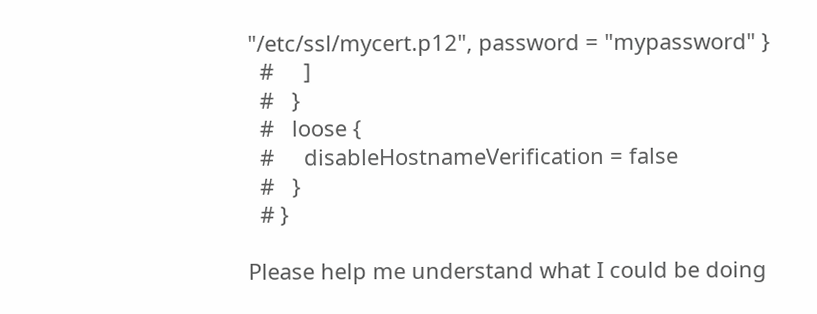"/etc/ssl/mycert.p12", password = "mypassword" }
  #     ]
  #   }
  #   loose {
  #     disableHostnameVerification = false
  #   }
  # }

Please help me understand what I could be doing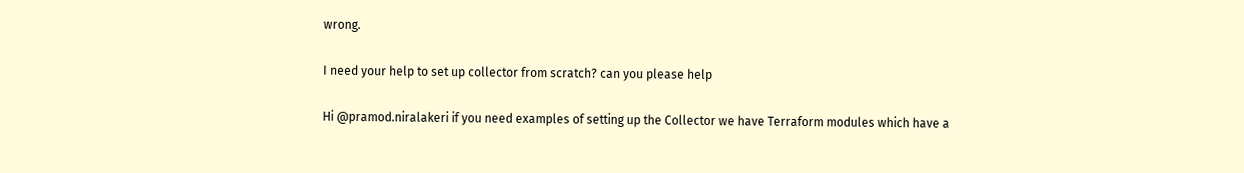wrong.

I need your help to set up collector from scratch? can you please help

Hi @pramod.niralakeri if you need examples of setting up the Collector we have Terraform modules which have a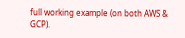full working example (on both AWS & GCP).